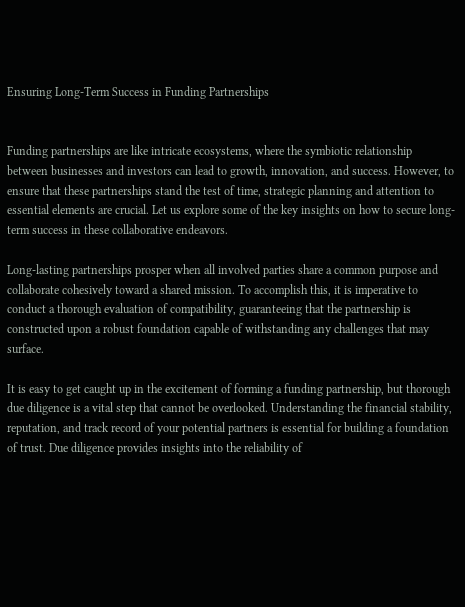Ensuring Long-Term Success in Funding Partnerships


Funding partnerships are like intricate ecosystems, where the symbiotic relationship between businesses and investors can lead to growth, innovation, and success. However, to ensure that these partnerships stand the test of time, strategic planning and attention to essential elements are crucial. Let us explore some of the key insights on how to secure long-term success in these collaborative endeavors.

Long-lasting partnerships prosper when all involved parties share a common purpose and collaborate cohesively toward a shared mission. To accomplish this, it is imperative to conduct a thorough evaluation of compatibility, guaranteeing that the partnership is constructed upon a robust foundation capable of withstanding any challenges that may surface.

It is easy to get caught up in the excitement of forming a funding partnership, but thorough due diligence is a vital step that cannot be overlooked. Understanding the financial stability, reputation, and track record of your potential partners is essential for building a foundation of trust. Due diligence provides insights into the reliability of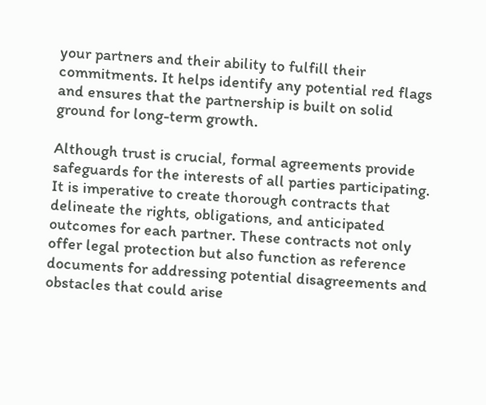your partners and their ability to fulfill their commitments. It helps identify any potential red flags and ensures that the partnership is built on solid ground for long-term growth.

Although trust is crucial, formal agreements provide safeguards for the interests of all parties participating. It is imperative to create thorough contracts that delineate the rights, obligations, and anticipated outcomes for each partner. These contracts not only offer legal protection but also function as reference documents for addressing potential disagreements and obstacles that could arise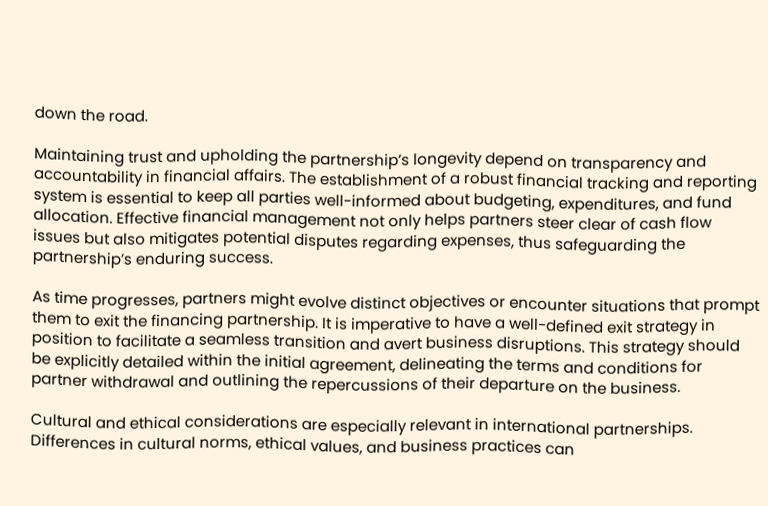down the road.

Maintaining trust and upholding the partnership’s longevity depend on transparency and accountability in financial affairs. The establishment of a robust financial tracking and reporting system is essential to keep all parties well-informed about budgeting, expenditures, and fund allocation. Effective financial management not only helps partners steer clear of cash flow issues but also mitigates potential disputes regarding expenses, thus safeguarding the partnership’s enduring success.

As time progresses, partners might evolve distinct objectives or encounter situations that prompt them to exit the financing partnership. It is imperative to have a well-defined exit strategy in position to facilitate a seamless transition and avert business disruptions. This strategy should be explicitly detailed within the initial agreement, delineating the terms and conditions for partner withdrawal and outlining the repercussions of their departure on the business.

Cultural and ethical considerations are especially relevant in international partnerships. Differences in cultural norms, ethical values, and business practices can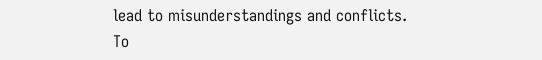lead to misunderstandings and conflicts. To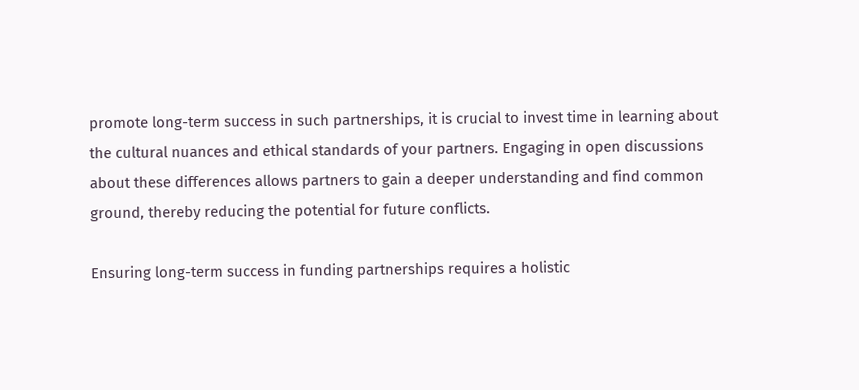promote long-term success in such partnerships, it is crucial to invest time in learning about the cultural nuances and ethical standards of your partners. Engaging in open discussions about these differences allows partners to gain a deeper understanding and find common ground, thereby reducing the potential for future conflicts.

Ensuring long-term success in funding partnerships requires a holistic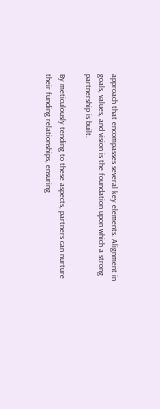approach that encompasses several key elements. Alignment in goals, values, and vision is the foundation upon which a strong partnership is built.

By meticulously tending to these aspects, partners can nurture their funding relationships, ensuring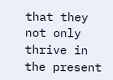that they not only thrive in the present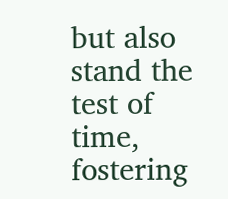but also stand the test of time, fostering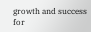growth and success for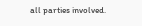all parties involved.